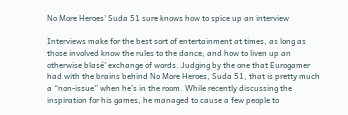No More Heroes’ Suda 51 sure knows how to spice up an interview

Interviews make for the best sort of entertainment at times, as long as those involved know the rules to the dance, and how to liven up an otherwise blasé’ exchange of words. Judging by the one that Eurogamer had with the brains behind No More Heroes, Suda 51, that is pretty much a “non-issue” when he’s in the room. While recently discussing the inspiration for his games, he managed to cause a few people to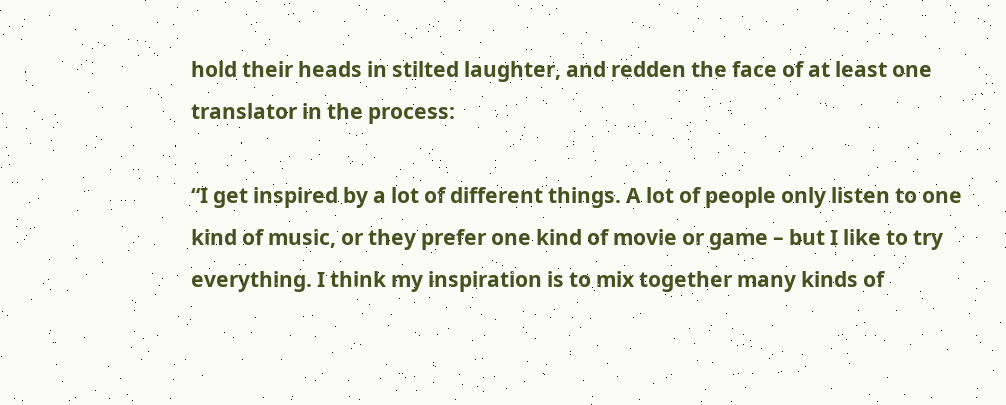hold their heads in stilted laughter, and redden the face of at least one translator in the process:

“I get inspired by a lot of different things. A lot of people only listen to one kind of music, or they prefer one kind of movie or game – but I like to try everything. I think my inspiration is to mix together many kinds of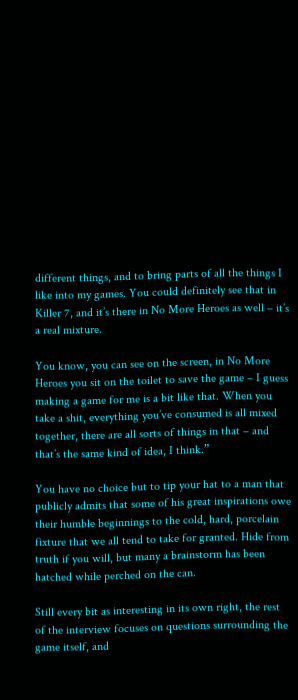different things, and to bring parts of all the things I like into my games. You could definitely see that in Killer 7, and it’s there in No More Heroes as well – it’s a real mixture.

You know, you can see on the screen, in No More Heroes you sit on the toilet to save the game – I guess making a game for me is a bit like that. When you take a shit, everything you’ve consumed is all mixed together, there are all sorts of things in that – and that’s the same kind of idea, I think.”

You have no choice but to tip your hat to a man that publicly admits that some of his great inspirations owe their humble beginnings to the cold, hard, porcelain fixture that we all tend to take for granted. Hide from truth if you will, but many a brainstorm has been hatched while perched on the can.

Still every bit as interesting in its own right, the rest of the interview focuses on questions surrounding the game itself, and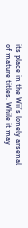its place in the Wii’s lonely arsenal of mature titles. While it may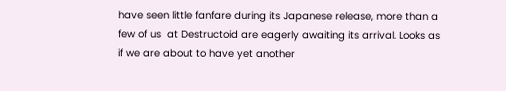have seen little fanfare during its Japanese release, more than a few of us  at Destructoid are eagerly awaiting its arrival. Looks as if we are about to have yet another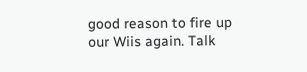good reason to fire up our Wiis again. Talk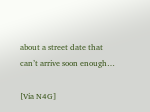about a street date that can’t arrive soon enough…

[Via N4G]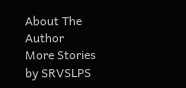About The Author
More Stories by SRVSLPS